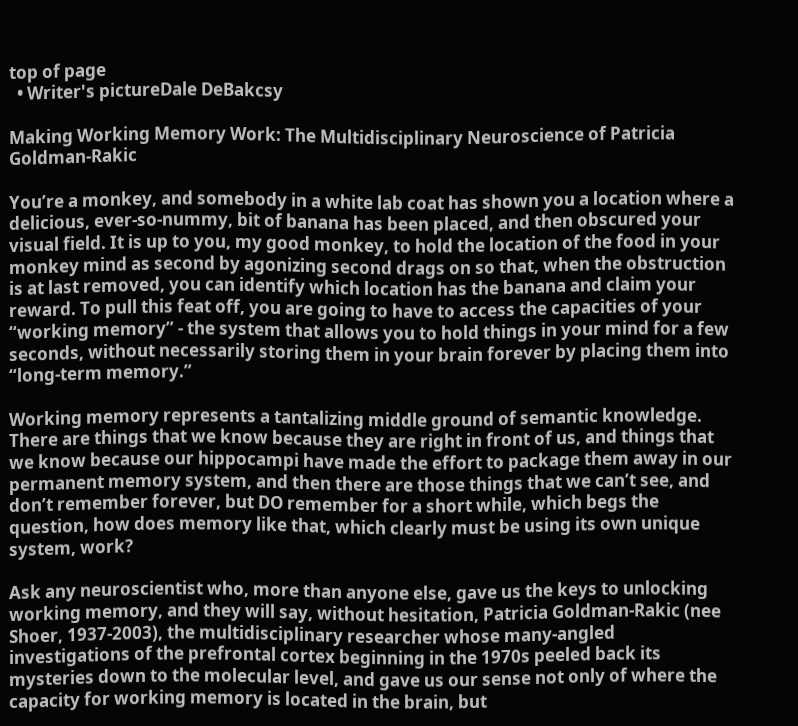top of page
  • Writer's pictureDale DeBakcsy

Making Working Memory Work: The Multidisciplinary Neuroscience of Patricia Goldman-Rakic

You’re a monkey, and somebody in a white lab coat has shown you a location where a delicious, ever-so-nummy, bit of banana has been placed, and then obscured your visual field. It is up to you, my good monkey, to hold the location of the food in your monkey mind as second by agonizing second drags on so that, when the obstruction is at last removed, you can identify which location has the banana and claim your reward. To pull this feat off, you are going to have to access the capacities of your “working memory” - the system that allows you to hold things in your mind for a few seconds, without necessarily storing them in your brain forever by placing them into “long-term memory.”

Working memory represents a tantalizing middle ground of semantic knowledge. There are things that we know because they are right in front of us, and things that we know because our hippocampi have made the effort to package them away in our permanent memory system, and then there are those things that we can’t see, and don’t remember forever, but DO remember for a short while, which begs the question, how does memory like that, which clearly must be using its own unique system, work?

Ask any neuroscientist who, more than anyone else, gave us the keys to unlocking working memory, and they will say, without hesitation, Patricia Goldman-Rakic (nee Shoer, 1937-2003), the multidisciplinary researcher whose many-angled investigations of the prefrontal cortex beginning in the 1970s peeled back its mysteries down to the molecular level, and gave us our sense not only of where the capacity for working memory is located in the brain, but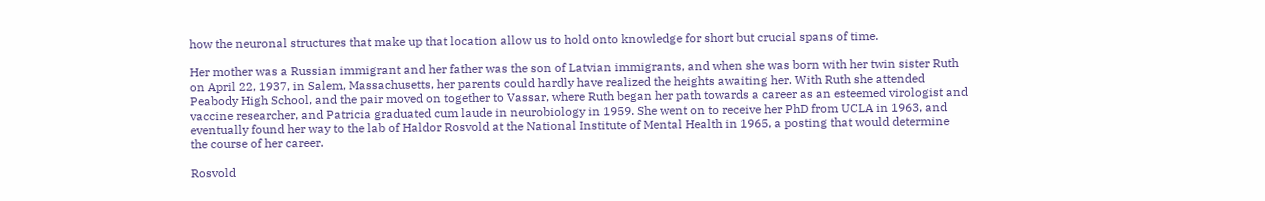how the neuronal structures that make up that location allow us to hold onto knowledge for short but crucial spans of time.

Her mother was a Russian immigrant and her father was the son of Latvian immigrants, and when she was born with her twin sister Ruth on April 22, 1937, in Salem, Massachusetts, her parents could hardly have realized the heights awaiting her. With Ruth she attended Peabody High School, and the pair moved on together to Vassar, where Ruth began her path towards a career as an esteemed virologist and vaccine researcher, and Patricia graduated cum laude in neurobiology in 1959. She went on to receive her PhD from UCLA in 1963, and eventually found her way to the lab of Haldor Rosvold at the National Institute of Mental Health in 1965, a posting that would determine the course of her career.

Rosvold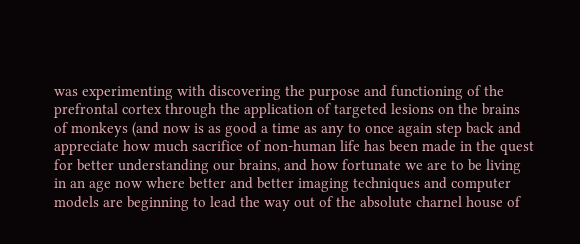was experimenting with discovering the purpose and functioning of the prefrontal cortex through the application of targeted lesions on the brains of monkeys (and now is as good a time as any to once again step back and appreciate how much sacrifice of non-human life has been made in the quest for better understanding our brains, and how fortunate we are to be living in an age now where better and better imaging techniques and computer models are beginning to lead the way out of the absolute charnel house of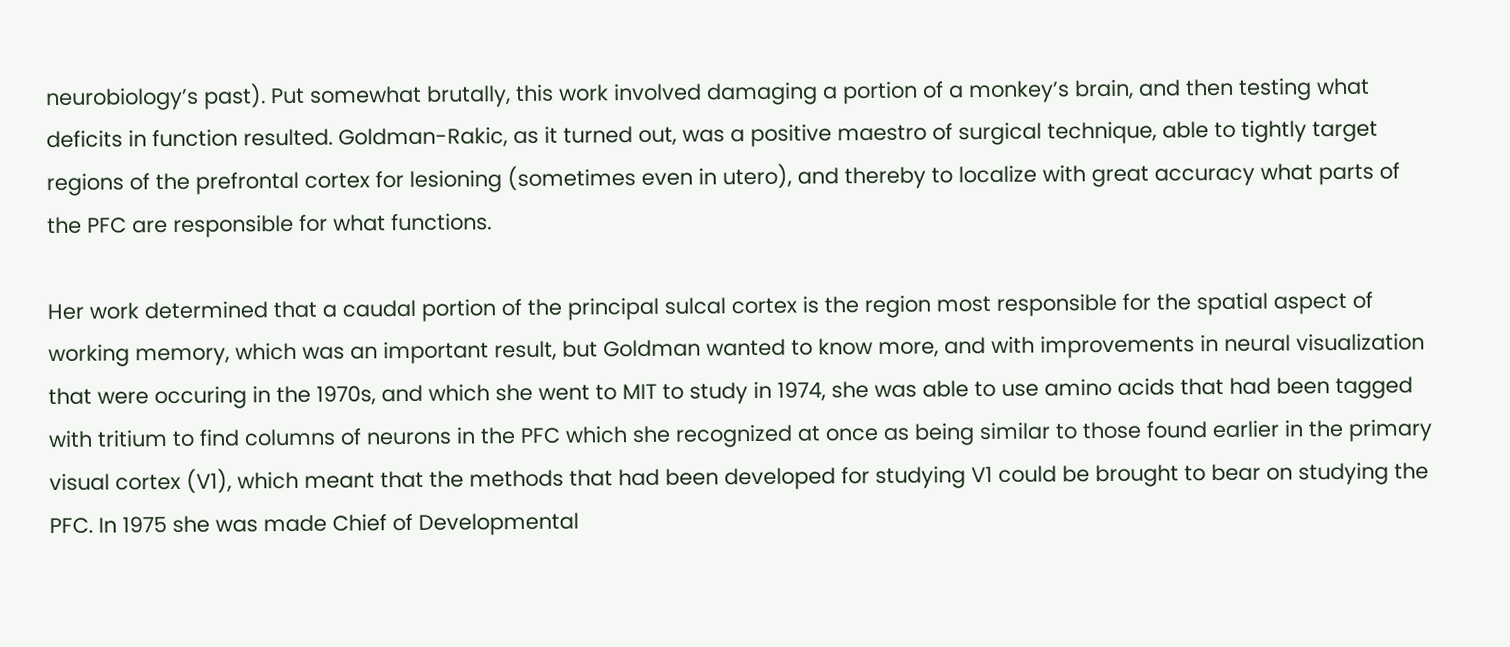neurobiology’s past). Put somewhat brutally, this work involved damaging a portion of a monkey’s brain, and then testing what deficits in function resulted. Goldman-Rakic, as it turned out, was a positive maestro of surgical technique, able to tightly target regions of the prefrontal cortex for lesioning (sometimes even in utero), and thereby to localize with great accuracy what parts of the PFC are responsible for what functions.

Her work determined that a caudal portion of the principal sulcal cortex is the region most responsible for the spatial aspect of working memory, which was an important result, but Goldman wanted to know more, and with improvements in neural visualization that were occuring in the 1970s, and which she went to MIT to study in 1974, she was able to use amino acids that had been tagged with tritium to find columns of neurons in the PFC which she recognized at once as being similar to those found earlier in the primary visual cortex (V1), which meant that the methods that had been developed for studying V1 could be brought to bear on studying the PFC. In 1975 she was made Chief of Developmental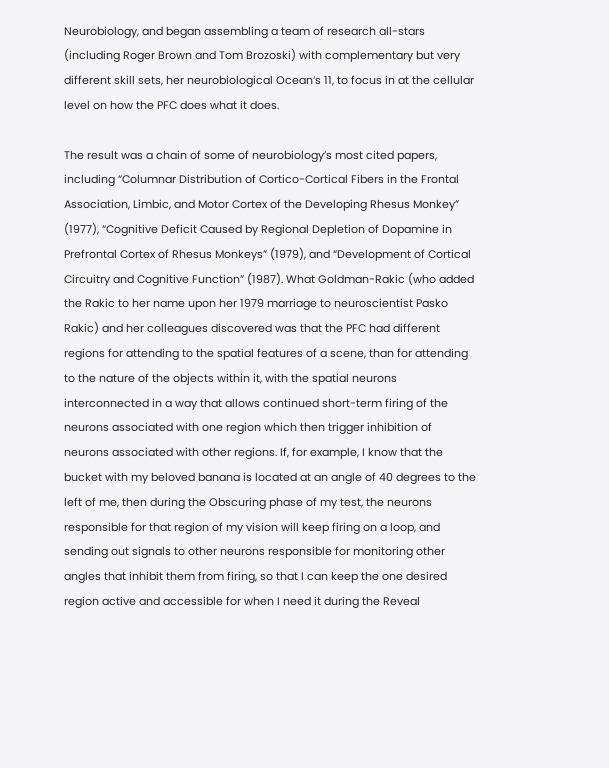Neurobiology, and began assembling a team of research all-stars (including Roger Brown and Tom Brozoski) with complementary but very different skill sets, her neurobiological Ocean’s 11, to focus in at the cellular level on how the PFC does what it does.

The result was a chain of some of neurobiology’s most cited papers, including “Columnar Distribution of Cortico-Cortical Fibers in the Frontal Association, Limbic, and Motor Cortex of the Developing Rhesus Monkey” (1977), “Cognitive Deficit Caused by Regional Depletion of Dopamine in Prefrontal Cortex of Rhesus Monkeys” (1979), and “Development of Cortical Circuitry and Cognitive Function” (1987). What Goldman-Rakic (who added the Rakic to her name upon her 1979 marriage to neuroscientist Pasko Rakic) and her colleagues discovered was that the PFC had different regions for attending to the spatial features of a scene, than for attending to the nature of the objects within it, with the spatial neurons interconnected in a way that allows continued short-term firing of the neurons associated with one region which then trigger inhibition of neurons associated with other regions. If, for example, I know that the bucket with my beloved banana is located at an angle of 40 degrees to the left of me, then during the Obscuring phase of my test, the neurons responsible for that region of my vision will keep firing on a loop, and sending out signals to other neurons responsible for monitoring other angles that inhibit them from firing, so that I can keep the one desired region active and accessible for when I need it during the Reveal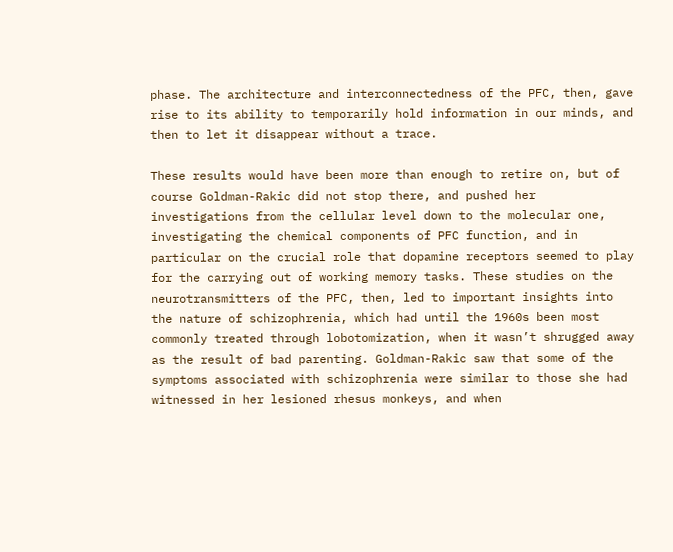phase. The architecture and interconnectedness of the PFC, then, gave rise to its ability to temporarily hold information in our minds, and then to let it disappear without a trace.

These results would have been more than enough to retire on, but of course Goldman-Rakic did not stop there, and pushed her investigations from the cellular level down to the molecular one, investigating the chemical components of PFC function, and in particular on the crucial role that dopamine receptors seemed to play for the carrying out of working memory tasks. These studies on the neurotransmitters of the PFC, then, led to important insights into the nature of schizophrenia, which had until the 1960s been most commonly treated through lobotomization, when it wasn’t shrugged away as the result of bad parenting. Goldman-Rakic saw that some of the symptoms associated with schizophrenia were similar to those she had witnessed in her lesioned rhesus monkeys, and when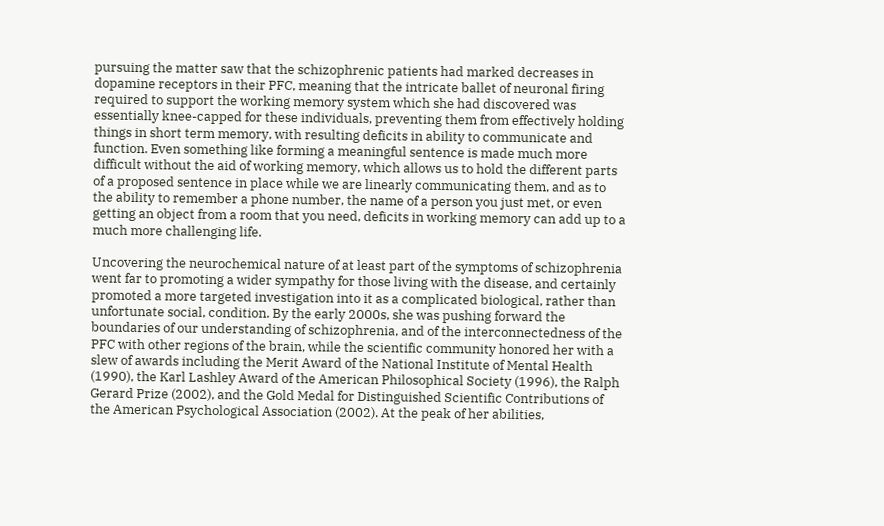pursuing the matter saw that the schizophrenic patients had marked decreases in dopamine receptors in their PFC, meaning that the intricate ballet of neuronal firing required to support the working memory system which she had discovered was essentially knee-capped for these individuals, preventing them from effectively holding things in short term memory, with resulting deficits in ability to communicate and function. Even something like forming a meaningful sentence is made much more difficult without the aid of working memory, which allows us to hold the different parts of a proposed sentence in place while we are linearly communicating them, and as to the ability to remember a phone number, the name of a person you just met, or even getting an object from a room that you need, deficits in working memory can add up to a much more challenging life.

Uncovering the neurochemical nature of at least part of the symptoms of schizophrenia went far to promoting a wider sympathy for those living with the disease, and certainly promoted a more targeted investigation into it as a complicated biological, rather than unfortunate social, condition. By the early 2000s, she was pushing forward the boundaries of our understanding of schizophrenia, and of the interconnectedness of the PFC with other regions of the brain, while the scientific community honored her with a slew of awards including the Merit Award of the National Institute of Mental Health (1990), the Karl Lashley Award of the American Philosophical Society (1996), the Ralph Gerard Prize (2002), and the Gold Medal for Distinguished Scientific Contributions of the American Psychological Association (2002). At the peak of her abilities,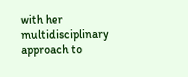with her multidisciplinary approach to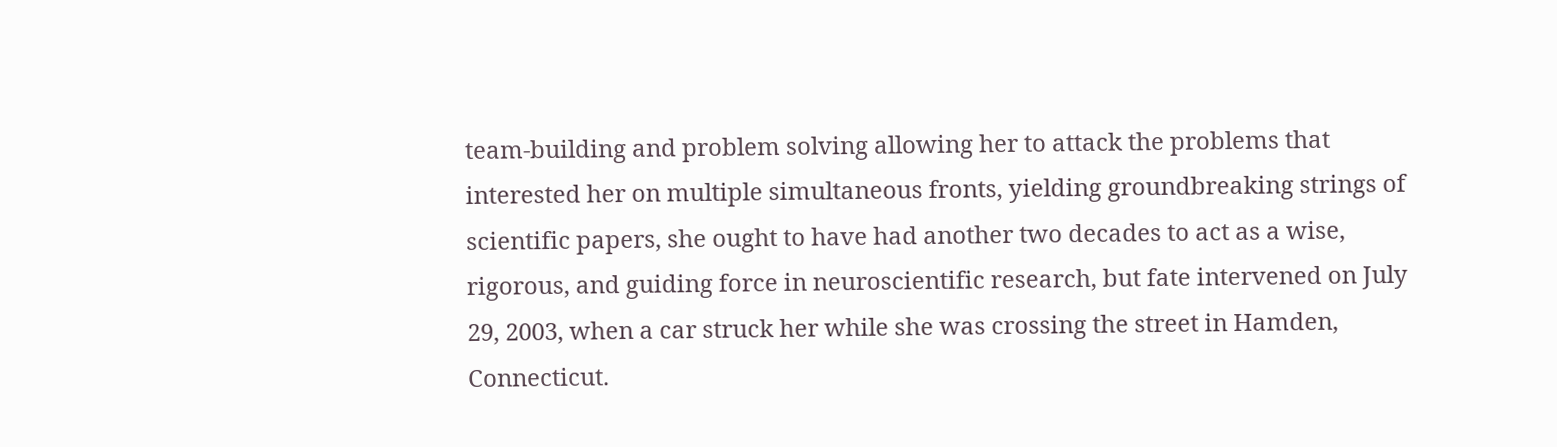team-building and problem solving allowing her to attack the problems that interested her on multiple simultaneous fronts, yielding groundbreaking strings of scientific papers, she ought to have had another two decades to act as a wise, rigorous, and guiding force in neuroscientific research, but fate intervened on July 29, 2003, when a car struck her while she was crossing the street in Hamden, Connecticut.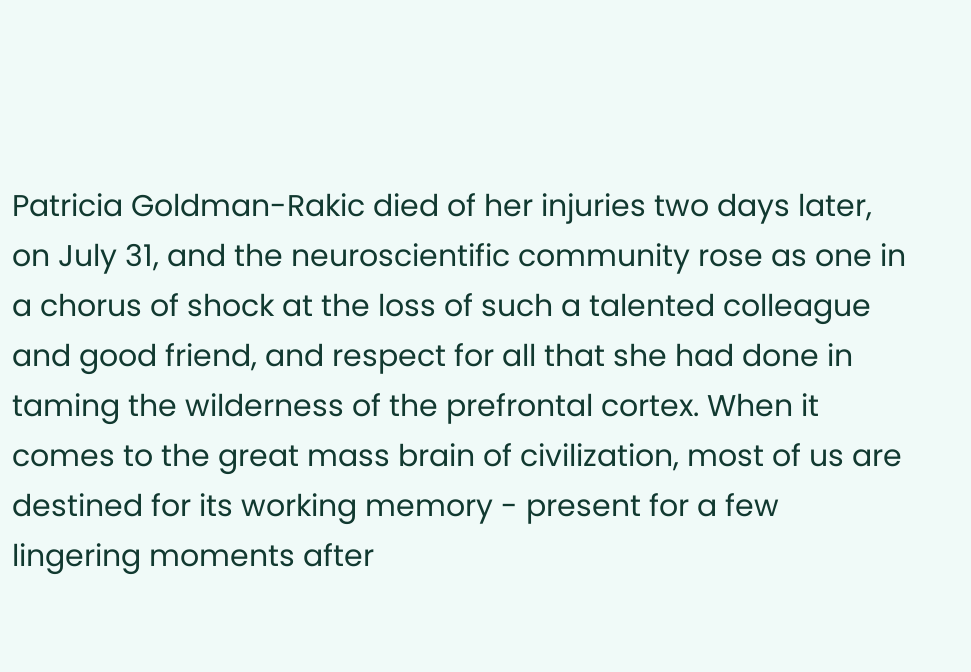Patricia Goldman-Rakic died of her injuries two days later, on July 31, and the neuroscientific community rose as one in a chorus of shock at the loss of such a talented colleague and good friend, and respect for all that she had done in taming the wilderness of the prefrontal cortex. When it comes to the great mass brain of civilization, most of us are destined for its working memory - present for a few lingering moments after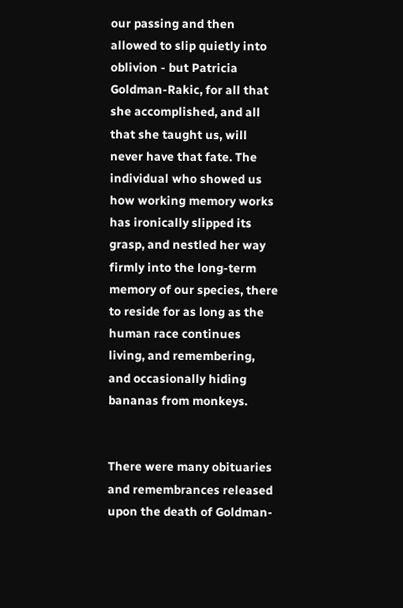our passing and then allowed to slip quietly into oblivion - but Patricia Goldman-Rakic, for all that she accomplished, and all that she taught us, will never have that fate. The individual who showed us how working memory works has ironically slipped its grasp, and nestled her way firmly into the long-term memory of our species, there to reside for as long as the human race continues living, and remembering, and occasionally hiding bananas from monkeys.


There were many obituaries and remembrances released upon the death of Goldman-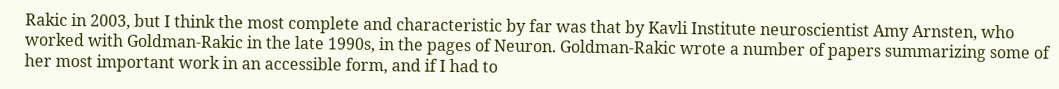Rakic in 2003, but I think the most complete and characteristic by far was that by Kavli Institute neuroscientist Amy Arnsten, who worked with Goldman-Rakic in the late 1990s, in the pages of Neuron. Goldman-Rakic wrote a number of papers summarizing some of her most important work in an accessible form, and if I had to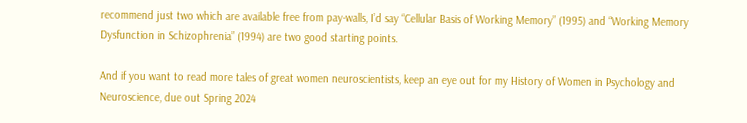recommend just two which are available free from pay-walls, I’d say “Cellular Basis of Working Memory” (1995) and “Working Memory Dysfunction in Schizophrenia” (1994) are two good starting points.

And if you want to read more tales of great women neuroscientists, keep an eye out for my History of Women in Psychology and Neuroscience, due out Spring 2024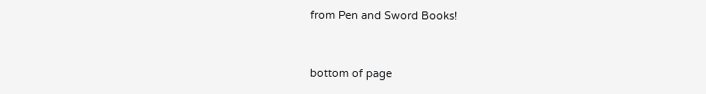from Pen and Sword Books!


bottom of page